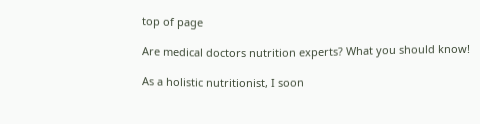top of page

Are medical doctors nutrition experts? What you should know!

As a holistic nutritionist, I soon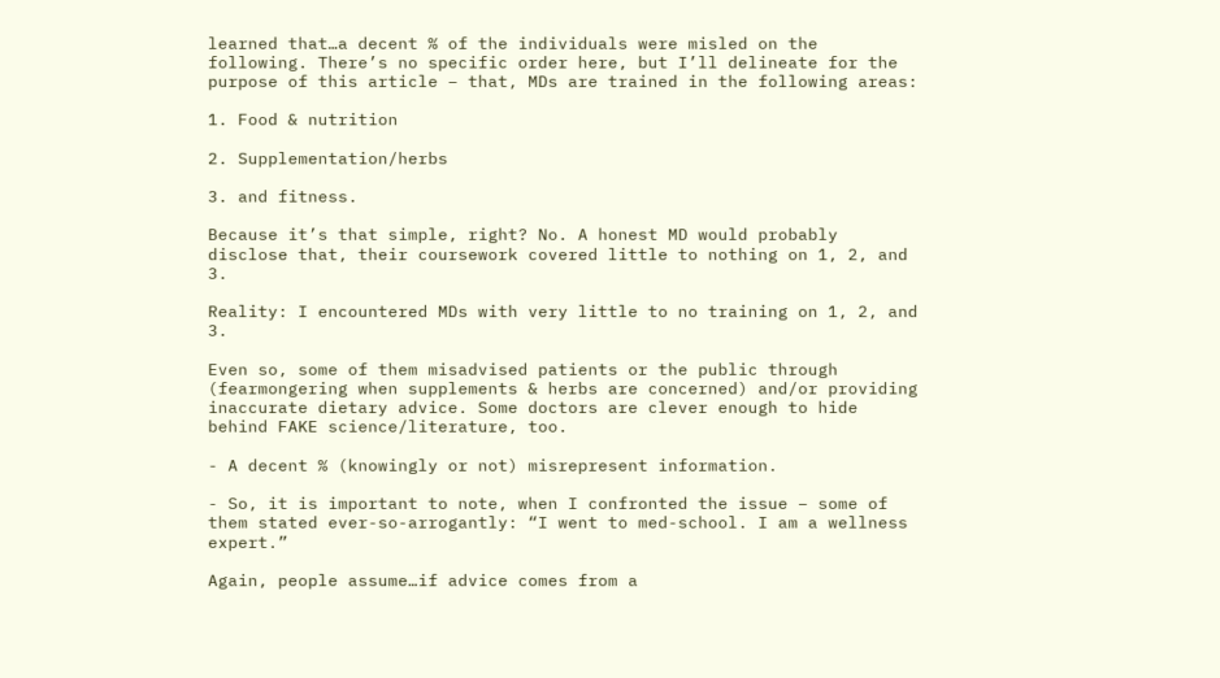learned that…a decent % of the individuals were misled on the following. There’s no specific order here, but I’ll delineate for the purpose of this article – that, MDs are trained in the following areas:

1. Food & nutrition

2. Supplementation/herbs

3. and fitness.

Because it’s that simple, right? No. A honest MD would probably disclose that, their coursework covered little to nothing on 1, 2, and 3.

Reality: I encountered MDs with very little to no training on 1, 2, and 3.

Even so, some of them misadvised patients or the public through (fearmongering when supplements & herbs are concerned) and/or providing inaccurate dietary advice. Some doctors are clever enough to hide behind FAKE science/literature, too.

- A decent % (knowingly or not) misrepresent information.

- So, it is important to note, when I confronted the issue – some of them stated ever-so-arrogantly: “I went to med-school. I am a wellness expert.”

Again, people assume…if advice comes from a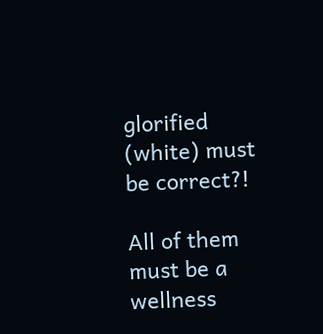glorified (white) must be correct?!

All of them must be a wellness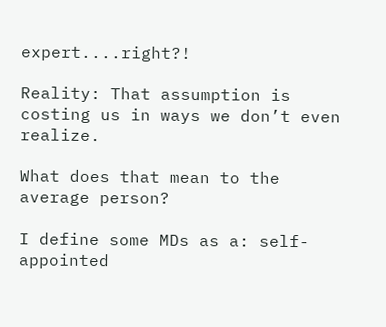expert....right?!

Reality: That assumption is costing us in ways we don’t even realize.

What does that mean to the average person?

I define some MDs as a: self-appointed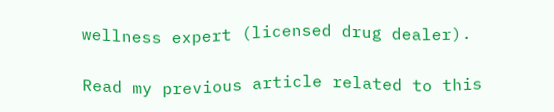wellness expert (licensed drug dealer).

Read my previous article related to this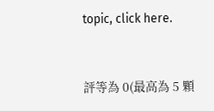topic, click here.


評等為 0(最高為 5 顆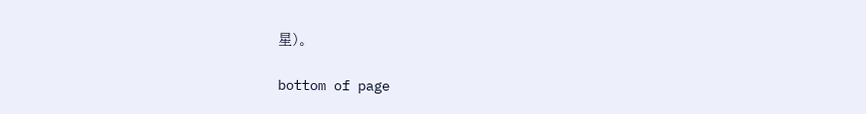星)。

bottom of page